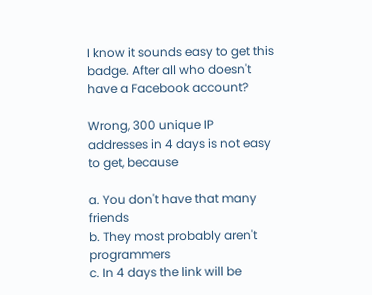I know it sounds easy to get this badge. After all who doesn't have a Facebook account?

Wrong, 300 unique IP addresses in 4 days is not easy to get, because

a. You don't have that many friends
b. They most probably aren't programmers
c. In 4 days the link will be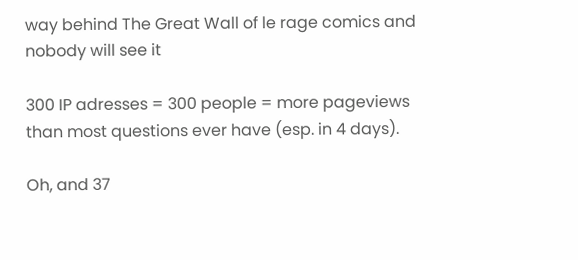way behind The Great Wall of le rage comics and nobody will see it

300 IP adresses = 300 people = more pageviews than most questions ever have (esp. in 4 days).

Oh, and 37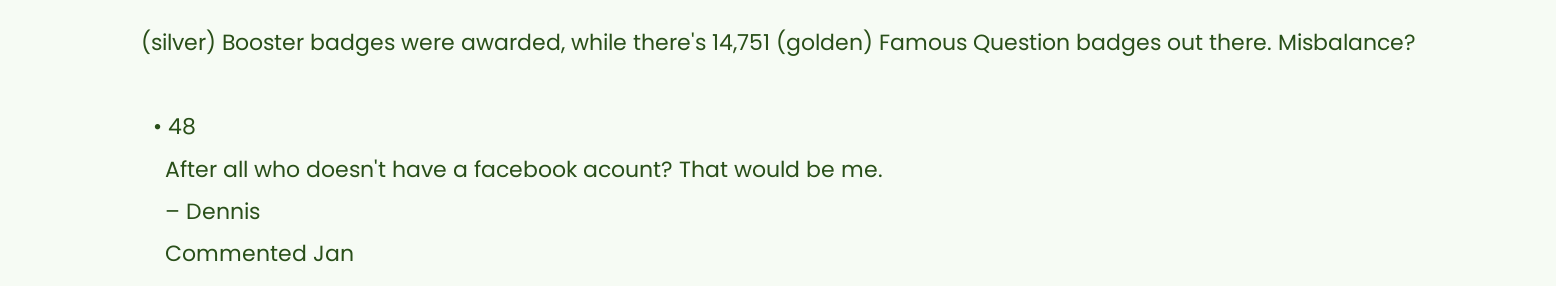(silver) Booster badges were awarded, while there's 14,751 (golden) Famous Question badges out there. Misbalance?

  • 48
    After all who doesn't have a facebook acount? That would be me.
    – Dennis
    Commented Jan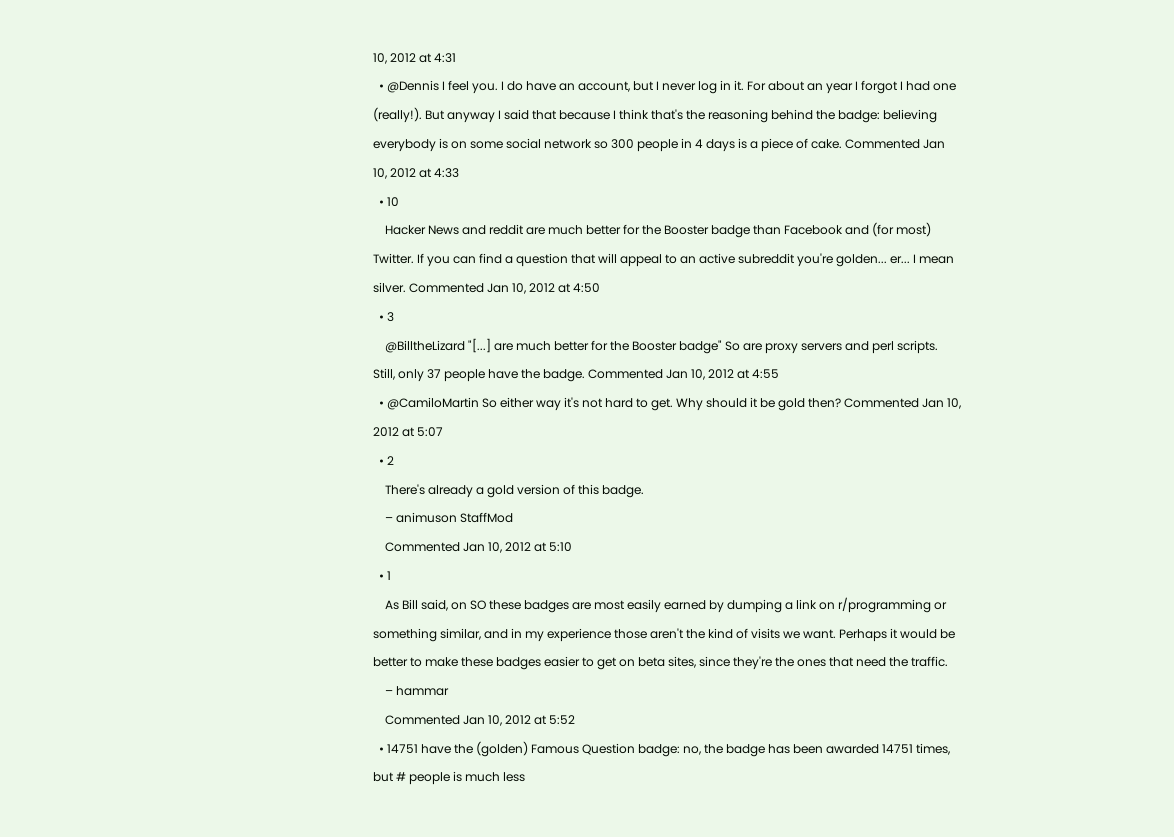10, 2012 at 4:31
  • @Dennis I feel you. I do have an account, but I never log in it. For about an year I forgot I had one (really!). But anyway I said that because I think that's the reasoning behind the badge: believing everybody is on some social network so 300 people in 4 days is a piece of cake. Commented Jan 10, 2012 at 4:33
  • 10
    Hacker News and reddit are much better for the Booster badge than Facebook and (for most) Twitter. If you can find a question that will appeal to an active subreddit you're golden... er... I mean silver. Commented Jan 10, 2012 at 4:50
  • 3
    @BilltheLizard "[...] are much better for the Booster badge" So are proxy servers and perl scripts. Still, only 37 people have the badge. Commented Jan 10, 2012 at 4:55
  • @CamiloMartin So either way it's not hard to get. Why should it be gold then? Commented Jan 10, 2012 at 5:07
  • 2
    There's already a gold version of this badge.
    – animuson StaffMod
    Commented Jan 10, 2012 at 5:10
  • 1
    As Bill said, on SO these badges are most easily earned by dumping a link on r/programming or something similar, and in my experience those aren't the kind of visits we want. Perhaps it would be better to make these badges easier to get on beta sites, since they're the ones that need the traffic.
    – hammar
    Commented Jan 10, 2012 at 5:52
  • 14751 have the (golden) Famous Question badge: no, the badge has been awarded 14751 times, but # people is much less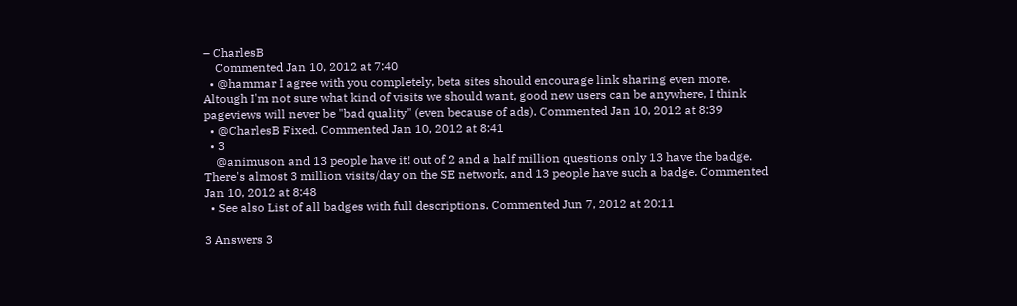– CharlesB
    Commented Jan 10, 2012 at 7:40
  • @hammar I agree with you completely, beta sites should encourage link sharing even more. Altough I'm not sure what kind of visits we should want, good new users can be anywhere, I think pageviews will never be "bad quality" (even because of ads). Commented Jan 10, 2012 at 8:39
  • @CharlesB Fixed. Commented Jan 10, 2012 at 8:41
  • 3
    @animuson and 13 people have it! out of 2 and a half million questions only 13 have the badge. There's almost 3 million visits/day on the SE network, and 13 people have such a badge. Commented Jan 10, 2012 at 8:48
  • See also List of all badges with full descriptions. Commented Jun 7, 2012 at 20:11

3 Answers 3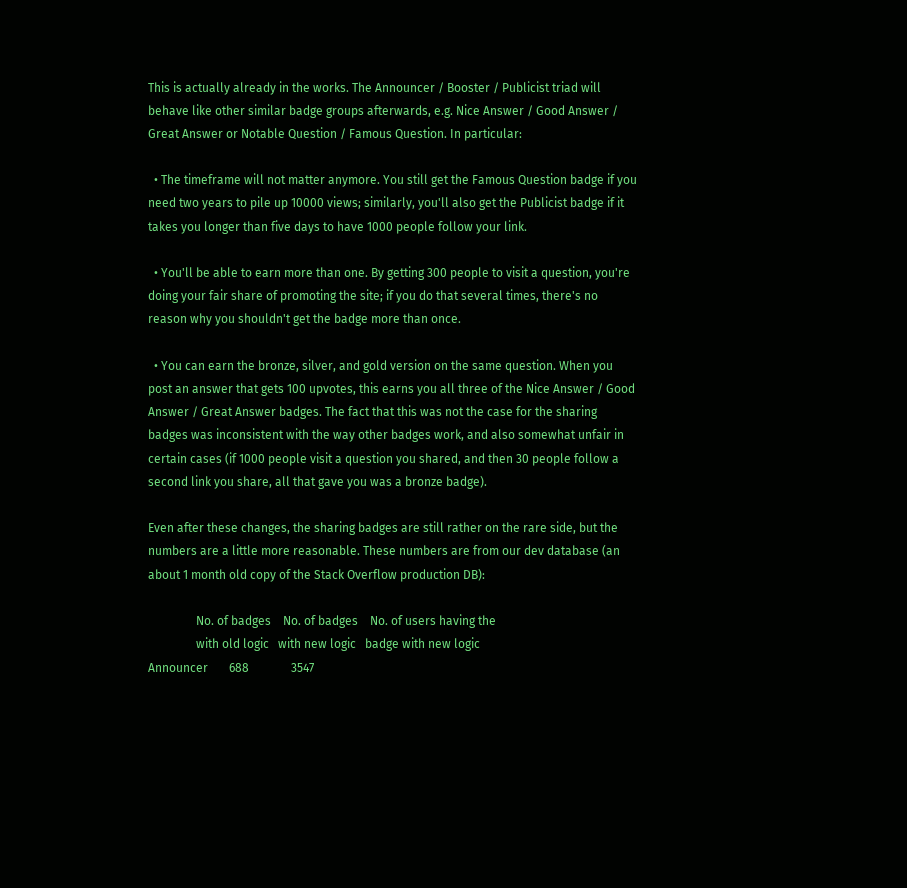This is actually already in the works. The Announcer / Booster / Publicist triad will behave like other similar badge groups afterwards, e.g. Nice Answer / Good Answer / Great Answer or Notable Question / Famous Question. In particular:

  • The timeframe will not matter anymore. You still get the Famous Question badge if you need two years to pile up 10000 views; similarly, you'll also get the Publicist badge if it takes you longer than five days to have 1000 people follow your link.

  • You'll be able to earn more than one. By getting 300 people to visit a question, you're doing your fair share of promoting the site; if you do that several times, there's no reason why you shouldn't get the badge more than once.

  • You can earn the bronze, silver, and gold version on the same question. When you post an answer that gets 100 upvotes, this earns you all three of the Nice Answer / Good Answer / Great Answer badges. The fact that this was not the case for the sharing badges was inconsistent with the way other badges work, and also somewhat unfair in certain cases (if 1000 people visit a question you shared, and then 30 people follow a second link you share, all that gave you was a bronze badge).

Even after these changes, the sharing badges are still rather on the rare side, but the numbers are a little more reasonable. These numbers are from our dev database (an about 1 month old copy of the Stack Overflow production DB):

                No. of badges    No. of badges    No. of users having the
                with old logic   with new logic   badge with new logic
Announcer       688              3547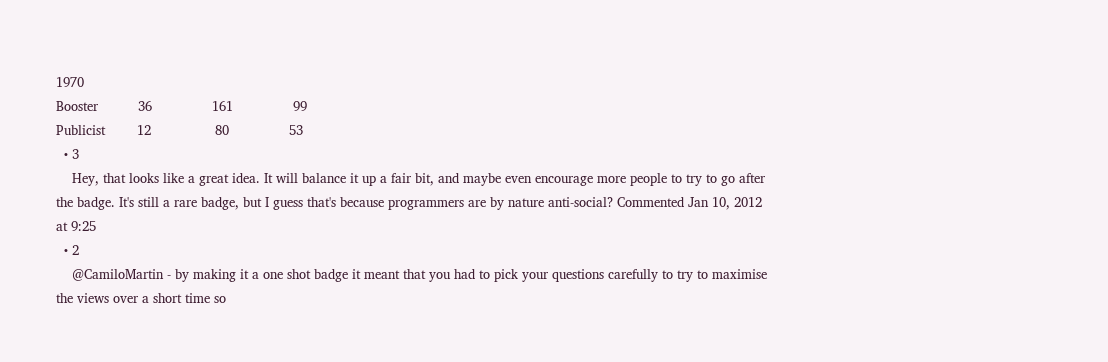1970
Booster          36               161               99
Publicist        12                80               53
  • 3
    Hey, that looks like a great idea. It will balance it up a fair bit, and maybe even encourage more people to try to go after the badge. It's still a rare badge, but I guess that's because programmers are by nature anti-social? Commented Jan 10, 2012 at 9:25
  • 2
    @CamiloMartin - by making it a one shot badge it meant that you had to pick your questions carefully to try to maximise the views over a short time so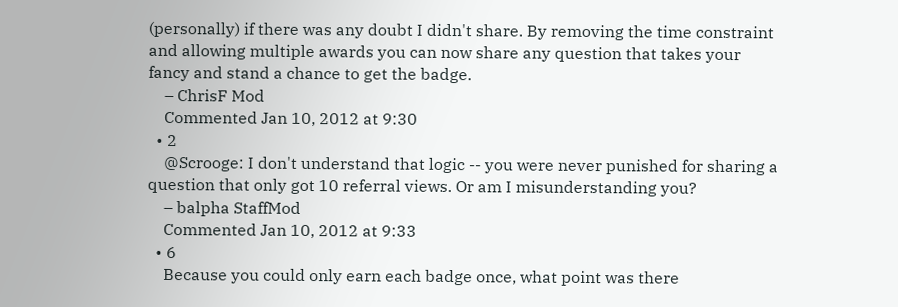(personally) if there was any doubt I didn't share. By removing the time constraint and allowing multiple awards you can now share any question that takes your fancy and stand a chance to get the badge.
    – ChrisF Mod
    Commented Jan 10, 2012 at 9:30
  • 2
    @Scrooge: I don't understand that logic -- you were never punished for sharing a question that only got 10 referral views. Or am I misunderstanding you?
    – balpha StaffMod
    Commented Jan 10, 2012 at 9:33
  • 6
    Because you could only earn each badge once, what point was there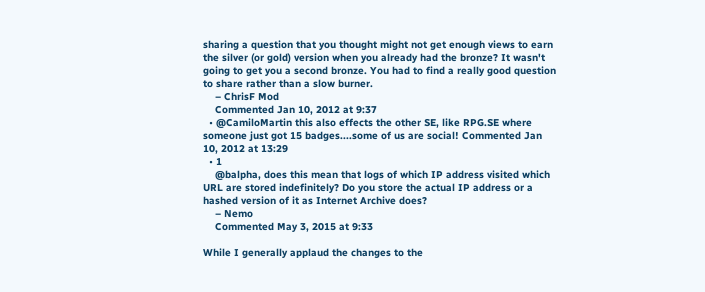sharing a question that you thought might not get enough views to earn the silver (or gold) version when you already had the bronze? It wasn't going to get you a second bronze. You had to find a really good question to share rather than a slow burner.
    – ChrisF Mod
    Commented Jan 10, 2012 at 9:37
  • @CamiloMartin this also effects the other SE, like RPG.SE where someone just got 15 badges....some of us are social! Commented Jan 10, 2012 at 13:29
  • 1
    @balpha, does this mean that logs of which IP address visited which URL are stored indefinitely? Do you store the actual IP address or a hashed version of it as Internet Archive does?
    – Nemo
    Commented May 3, 2015 at 9:33

While I generally applaud the changes to the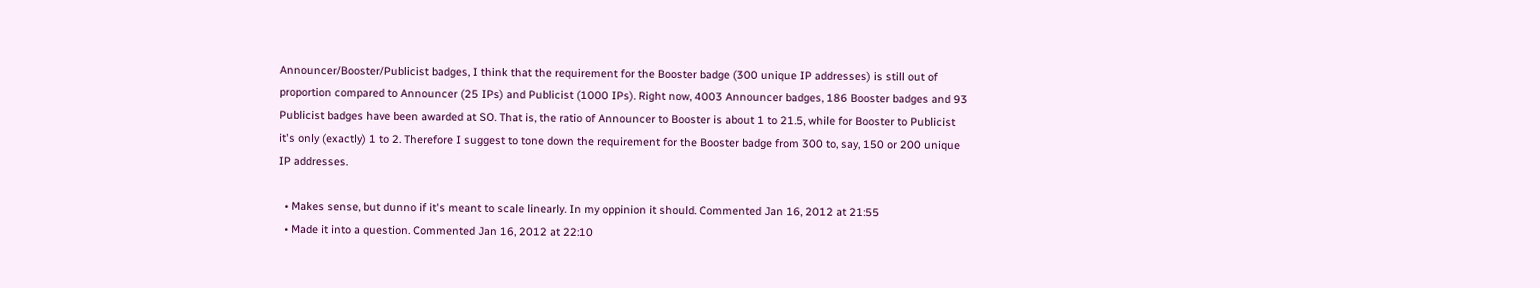Announcer/Booster/Publicist badges, I think that the requirement for the Booster badge (300 unique IP addresses) is still out of proportion compared to Announcer (25 IPs) and Publicist (1000 IPs). Right now, 4003 Announcer badges, 186 Booster badges and 93 Publicist badges have been awarded at SO. That is, the ratio of Announcer to Booster is about 1 to 21.5, while for Booster to Publicist it's only (exactly) 1 to 2. Therefore I suggest to tone down the requirement for the Booster badge from 300 to, say, 150 or 200 unique IP addresses.

  • Makes sense, but dunno if it's meant to scale linearly. In my oppinion it should. Commented Jan 16, 2012 at 21:55
  • Made it into a question. Commented Jan 16, 2012 at 22:10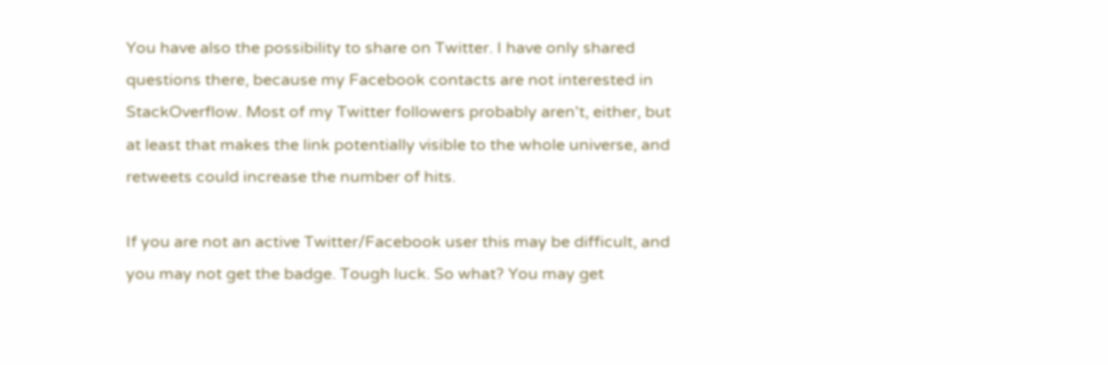You have also the possibility to share on Twitter. I have only shared questions there, because my Facebook contacts are not interested in StackOverflow. Most of my Twitter followers probably aren't, either, but at least that makes the link potentially visible to the whole universe, and retweets could increase the number of hits.

If you are not an active Twitter/Facebook user this may be difficult, and you may not get the badge. Tough luck. So what? You may get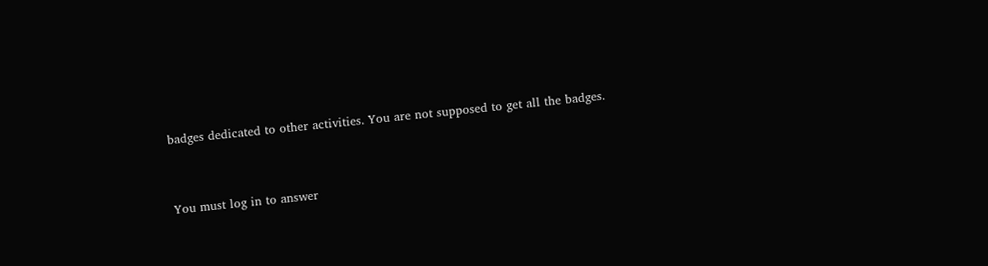badges dedicated to other activities. You are not supposed to get all the badges.


You must log in to answer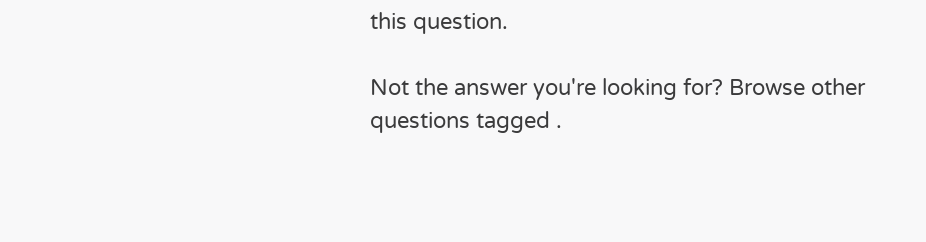this question.

Not the answer you're looking for? Browse other questions tagged .